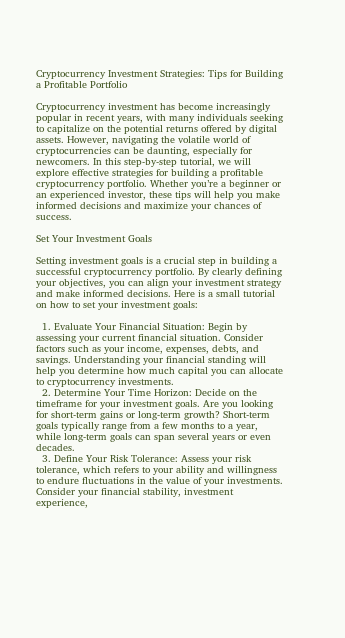Cryptocurrency Investment Strategies: Tips for Building a Profitable Portfolio

Cryptocurrency investment has become increasingly popular in recent years, with many individuals seeking to capitalize on the potential returns offered by digital assets. However, navigating the volatile world of cryptocurrencies can be daunting, especially for newcomers. In this step-by-step tutorial, we will explore effective strategies for building a profitable cryptocurrency portfolio. Whether you’re a beginner or an experienced investor, these tips will help you make informed decisions and maximize your chances of success.

Set Your Investment Goals

Setting investment goals is a crucial step in building a successful cryptocurrency portfolio. By clearly defining your objectives, you can align your investment strategy and make informed decisions. Here is a small tutorial on how to set your investment goals:

  1. Evaluate Your Financial Situation: Begin by assessing your current financial situation. Consider factors such as your income, expenses, debts, and savings. Understanding your financial standing will help you determine how much capital you can allocate to cryptocurrency investments.
  2. Determine Your Time Horizon: Decide on the timeframe for your investment goals. Are you looking for short-term gains or long-term growth? Short-term goals typically range from a few months to a year, while long-term goals can span several years or even decades.
  3. Define Your Risk Tolerance: Assess your risk tolerance, which refers to your ability and willingness to endure fluctuations in the value of your investments. Consider your financial stability, investment experience,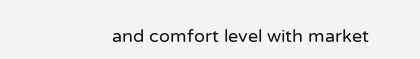and comfort level with market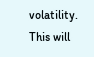volatility. This will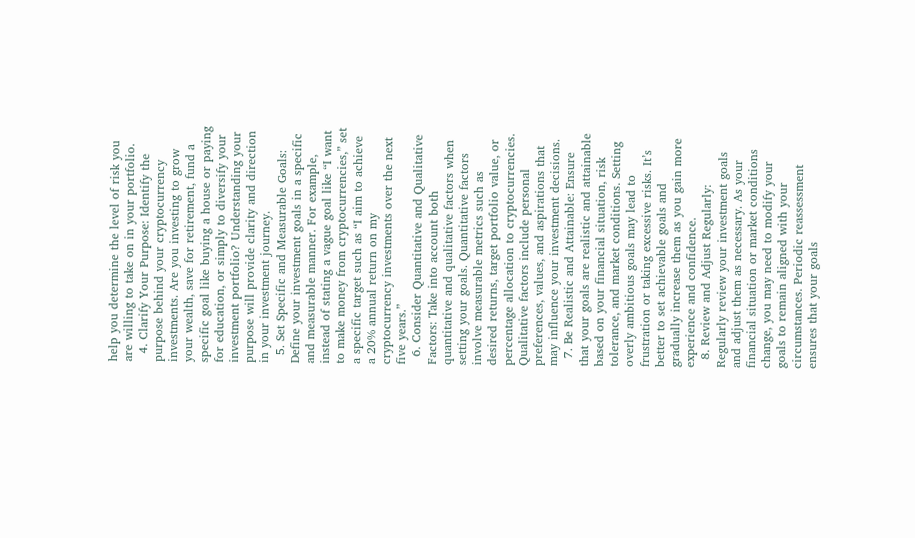help you determine the level of risk you are willing to take on in your portfolio.
  4. Clarify Your Purpose: Identify the purpose behind your cryptocurrency investments. Are you investing to grow your wealth, save for retirement, fund a specific goal like buying a house or paying for education, or simply to diversify your investment portfolio? Understanding your purpose will provide clarity and direction in your investment journey.
  5. Set Specific and Measurable Goals: Define your investment goals in a specific and measurable manner. For example, instead of stating a vague goal like “I want to make money from cryptocurrencies,” set a specific target such as “I aim to achieve a 20% annual return on my cryptocurrency investments over the next five years.”
  6. Consider Quantitative and Qualitative Factors: Take into account both quantitative and qualitative factors when setting your goals. Quantitative factors involve measurable metrics such as desired returns, target portfolio value, or percentage allocation to cryptocurrencies. Qualitative factors include personal preferences, values, and aspirations that may influence your investment decisions.
  7. Be Realistic and Attainable: Ensure that your goals are realistic and attainable based on your financial situation, risk tolerance, and market conditions. Setting overly ambitious goals may lead to frustration or taking excessive risks. It’s better to set achievable goals and gradually increase them as you gain more experience and confidence.
  8. Review and Adjust Regularly: Regularly review your investment goals and adjust them as necessary. As your financial situation or market conditions change, you may need to modify your goals to remain aligned with your circumstances. Periodic reassessment ensures that your goals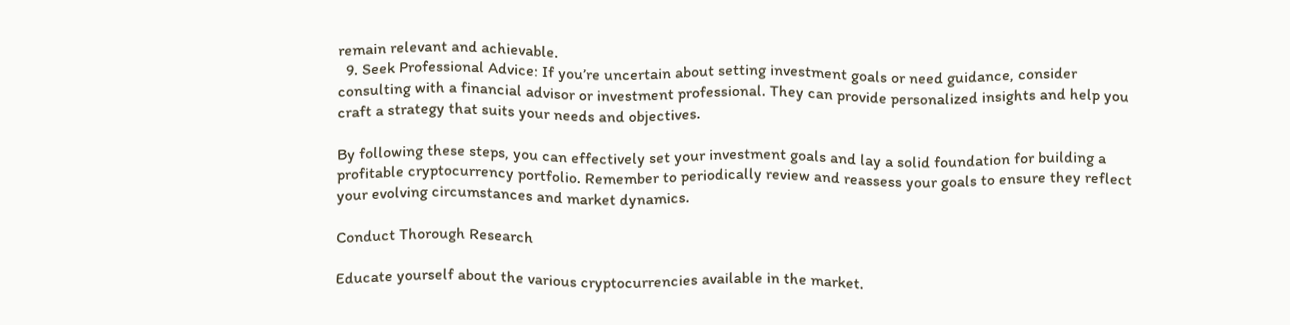remain relevant and achievable.
  9. Seek Professional Advice: If you’re uncertain about setting investment goals or need guidance, consider consulting with a financial advisor or investment professional. They can provide personalized insights and help you craft a strategy that suits your needs and objectives.

By following these steps, you can effectively set your investment goals and lay a solid foundation for building a profitable cryptocurrency portfolio. Remember to periodically review and reassess your goals to ensure they reflect your evolving circumstances and market dynamics.

Conduct Thorough Research

Educate yourself about the various cryptocurrencies available in the market.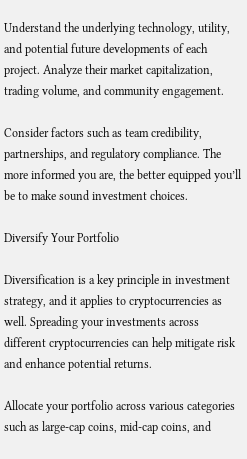Understand the underlying technology, utility, and potential future developments of each project. Analyze their market capitalization, trading volume, and community engagement.

Consider factors such as team credibility, partnerships, and regulatory compliance. The more informed you are, the better equipped you’ll be to make sound investment choices.

Diversify Your Portfolio

Diversification is a key principle in investment strategy, and it applies to cryptocurrencies as well. Spreading your investments across different cryptocurrencies can help mitigate risk and enhance potential returns.

Allocate your portfolio across various categories such as large-cap coins, mid-cap coins, and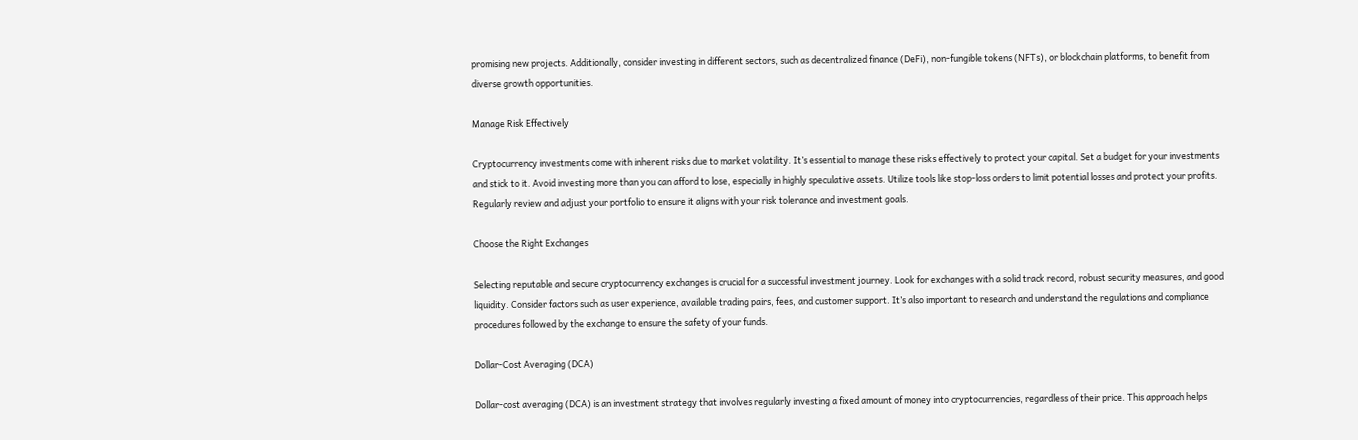promising new projects. Additionally, consider investing in different sectors, such as decentralized finance (DeFi), non-fungible tokens (NFTs), or blockchain platforms, to benefit from diverse growth opportunities.

Manage Risk Effectively

Cryptocurrency investments come with inherent risks due to market volatility. It’s essential to manage these risks effectively to protect your capital. Set a budget for your investments and stick to it. Avoid investing more than you can afford to lose, especially in highly speculative assets. Utilize tools like stop-loss orders to limit potential losses and protect your profits. Regularly review and adjust your portfolio to ensure it aligns with your risk tolerance and investment goals.

Choose the Right Exchanges

Selecting reputable and secure cryptocurrency exchanges is crucial for a successful investment journey. Look for exchanges with a solid track record, robust security measures, and good liquidity. Consider factors such as user experience, available trading pairs, fees, and customer support. It’s also important to research and understand the regulations and compliance procedures followed by the exchange to ensure the safety of your funds.

Dollar-Cost Averaging (DCA)

Dollar-cost averaging (DCA) is an investment strategy that involves regularly investing a fixed amount of money into cryptocurrencies, regardless of their price. This approach helps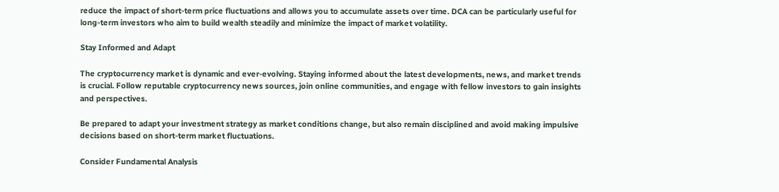reduce the impact of short-term price fluctuations and allows you to accumulate assets over time. DCA can be particularly useful for long-term investors who aim to build wealth steadily and minimize the impact of market volatility.

Stay Informed and Adapt

The cryptocurrency market is dynamic and ever-evolving. Staying informed about the latest developments, news, and market trends is crucial. Follow reputable cryptocurrency news sources, join online communities, and engage with fellow investors to gain insights and perspectives.

Be prepared to adapt your investment strategy as market conditions change, but also remain disciplined and avoid making impulsive decisions based on short-term market fluctuations.

Consider Fundamental Analysis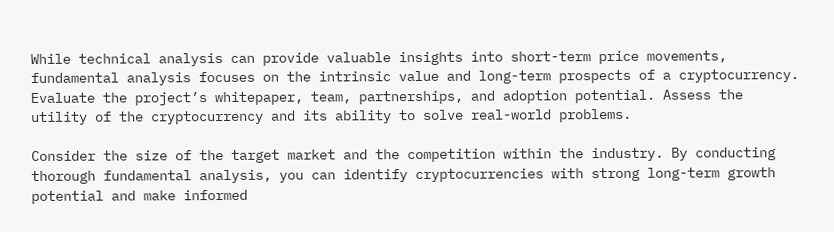While technical analysis can provide valuable insights into short-term price movements, fundamental analysis focuses on the intrinsic value and long-term prospects of a cryptocurrency. Evaluate the project’s whitepaper, team, partnerships, and adoption potential. Assess the utility of the cryptocurrency and its ability to solve real-world problems.

Consider the size of the target market and the competition within the industry. By conducting thorough fundamental analysis, you can identify cryptocurrencies with strong long-term growth potential and make informed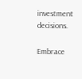investment decisions.

Embrace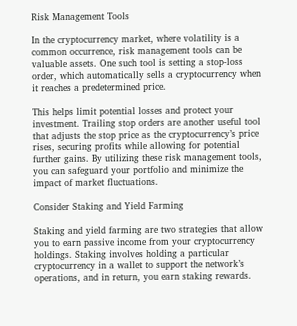Risk Management Tools

In the cryptocurrency market, where volatility is a common occurrence, risk management tools can be valuable assets. One such tool is setting a stop-loss order, which automatically sells a cryptocurrency when it reaches a predetermined price.

This helps limit potential losses and protect your investment. Trailing stop orders are another useful tool that adjusts the stop price as the cryptocurrency’s price rises, securing profits while allowing for potential further gains. By utilizing these risk management tools, you can safeguard your portfolio and minimize the impact of market fluctuations.

Consider Staking and Yield Farming

Staking and yield farming are two strategies that allow you to earn passive income from your cryptocurrency holdings. Staking involves holding a particular cryptocurrency in a wallet to support the network’s operations, and in return, you earn staking rewards.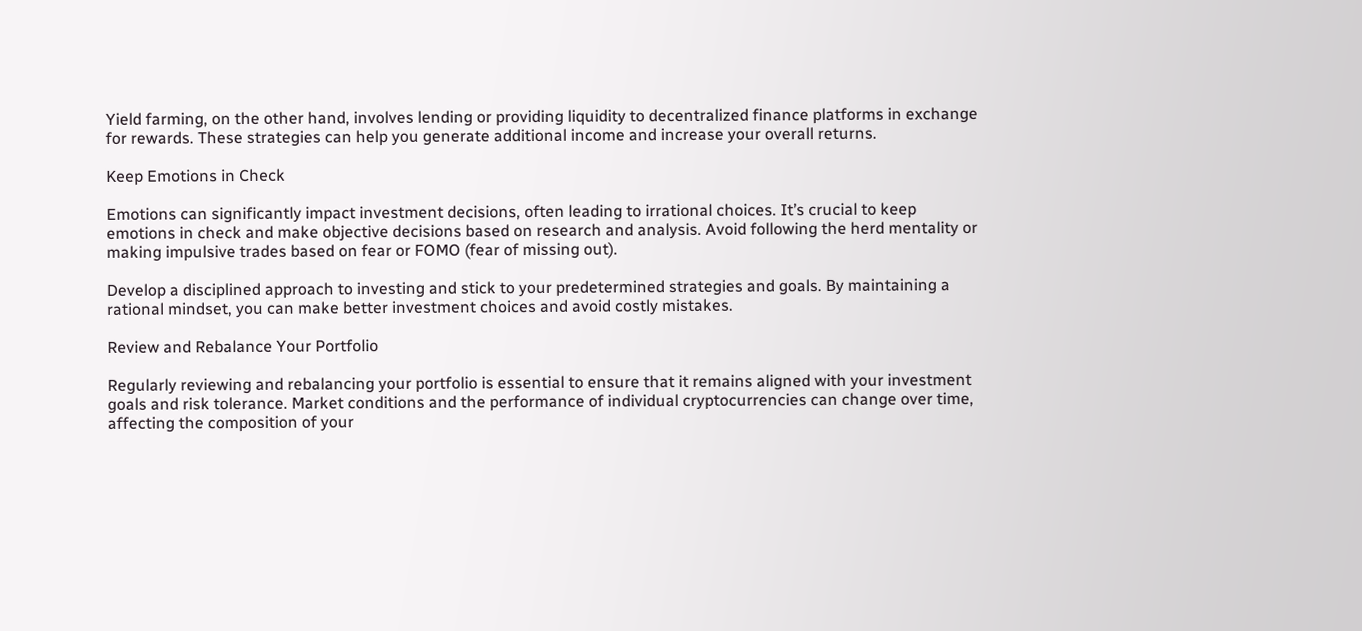Yield farming, on the other hand, involves lending or providing liquidity to decentralized finance platforms in exchange for rewards. These strategies can help you generate additional income and increase your overall returns.

Keep Emotions in Check

Emotions can significantly impact investment decisions, often leading to irrational choices. It’s crucial to keep emotions in check and make objective decisions based on research and analysis. Avoid following the herd mentality or making impulsive trades based on fear or FOMO (fear of missing out).

Develop a disciplined approach to investing and stick to your predetermined strategies and goals. By maintaining a rational mindset, you can make better investment choices and avoid costly mistakes.

Review and Rebalance Your Portfolio

Regularly reviewing and rebalancing your portfolio is essential to ensure that it remains aligned with your investment goals and risk tolerance. Market conditions and the performance of individual cryptocurrencies can change over time, affecting the composition of your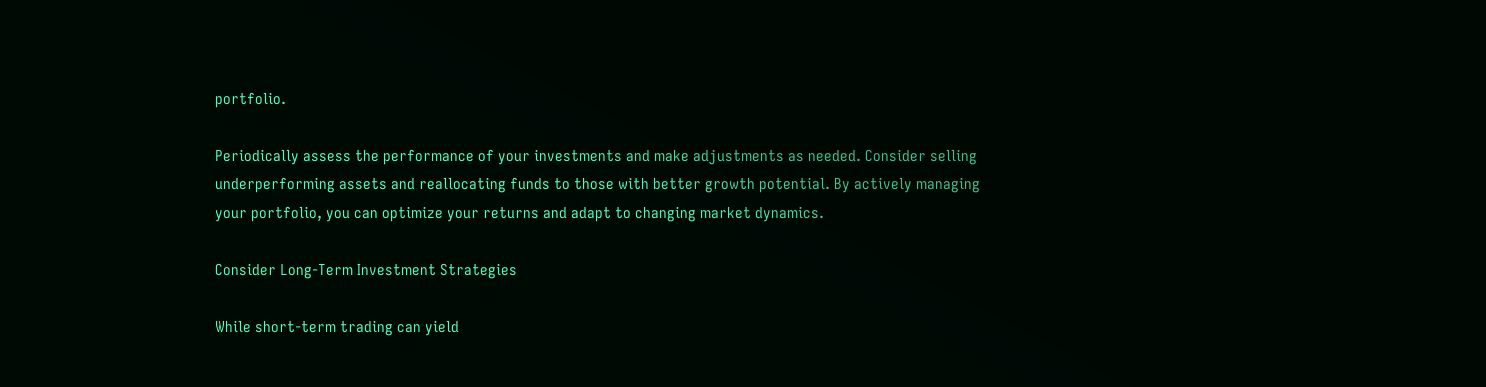portfolio.

Periodically assess the performance of your investments and make adjustments as needed. Consider selling underperforming assets and reallocating funds to those with better growth potential. By actively managing your portfolio, you can optimize your returns and adapt to changing market dynamics.

Consider Long-Term Investment Strategies

While short-term trading can yield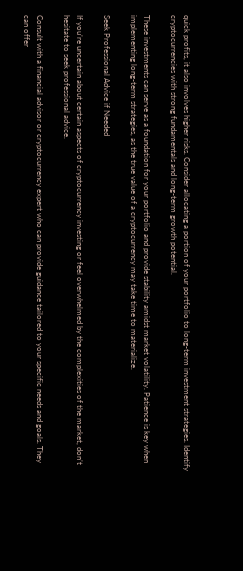quick profits, it also involves higher risks. Consider allocating a portion of your portfolio to long-term investment strategies. Identify cryptocurrencies with strong fundamentals and long-term growth potential.

These investments can serve as a foundation for your portfolio and provide stability amidst market volatility. Patience is key when implementing long-term strategies, as the true value of a cryptocurrency may take time to materialize.

Seek Professional Advice if Needed

If you’re uncertain about certain aspects of cryptocurrency investing or feel overwhelmed by the complexities of the market, don’t hesitate to seek professional advice.

Consult with a financial advisor or cryptocurrency expert who can provide guidance tailored to your specific needs and goals. They can offer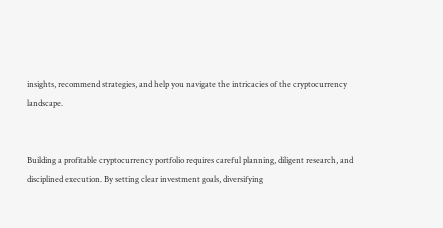insights, recommend strategies, and help you navigate the intricacies of the cryptocurrency landscape.


Building a profitable cryptocurrency portfolio requires careful planning, diligent research, and disciplined execution. By setting clear investment goals, diversifying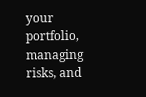your portfolio, managing risks, and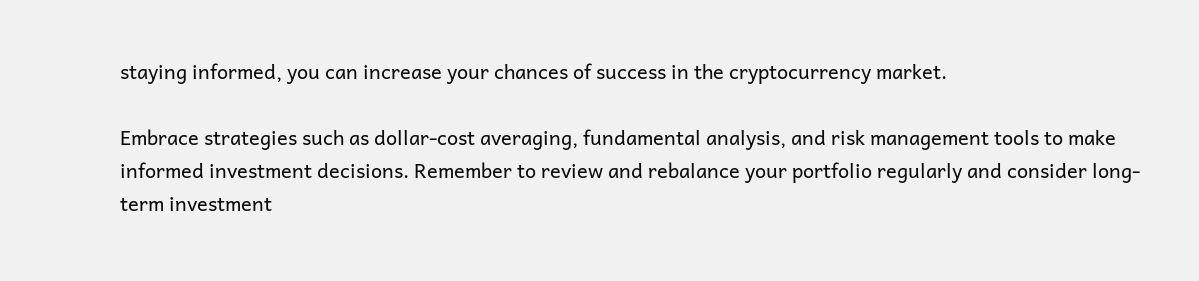staying informed, you can increase your chances of success in the cryptocurrency market.

Embrace strategies such as dollar-cost averaging, fundamental analysis, and risk management tools to make informed investment decisions. Remember to review and rebalance your portfolio regularly and consider long-term investment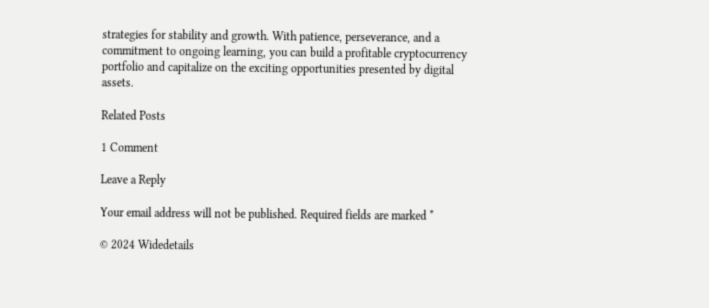strategies for stability and growth. With patience, perseverance, and a commitment to ongoing learning, you can build a profitable cryptocurrency portfolio and capitalize on the exciting opportunities presented by digital assets.

Related Posts

1 Comment

Leave a Reply

Your email address will not be published. Required fields are marked *

© 2024 Widedetails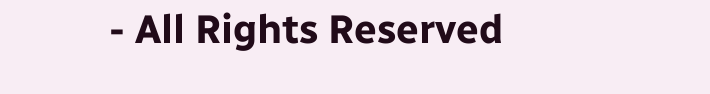- All Rights Reserved